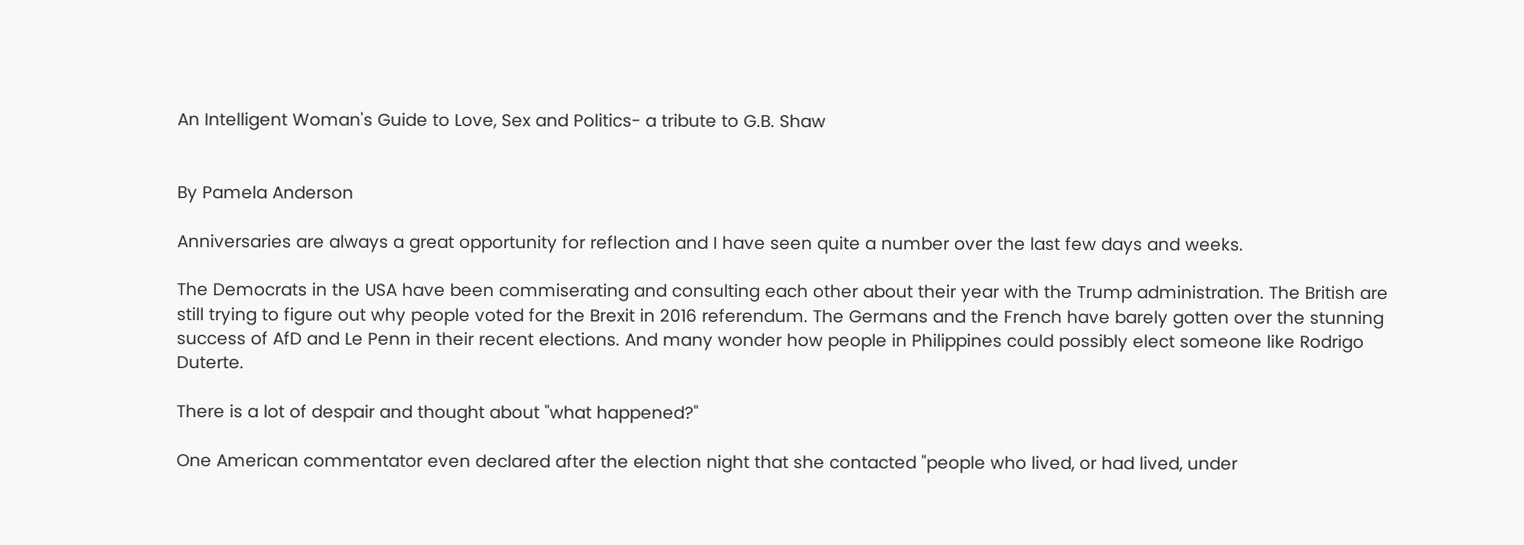An Intelligent Woman's Guide to Love, Sex and Politics- a tribute to G.B. Shaw


By Pamela Anderson

Anniversaries are always a great opportunity for reflection and I have seen quite a number over the last few days and weeks.

The Democrats in the USA have been commiserating and consulting each other about their year with the Trump administration. The British are still trying to figure out why people voted for the Brexit in 2016 referendum. The Germans and the French have barely gotten over the stunning success of AfD and Le Penn in their recent elections. And many wonder how people in Philippines could possibly elect someone like Rodrigo Duterte.

There is a lot of despair and thought about "what happened?"

One American commentator even declared after the election night that she contacted "people who lived, or had lived, under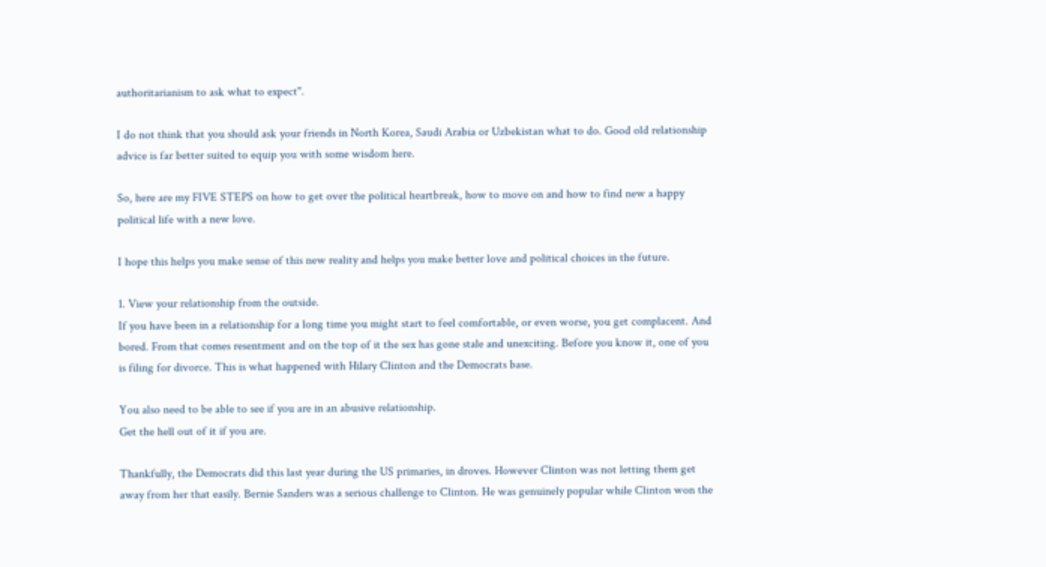authoritarianism to ask what to expect".

I do not think that you should ask your friends in North Korea, Saudi Arabia or Uzbekistan what to do. Good old relationship advice is far better suited to equip you with some wisdom here.

So, here are my FIVE STEPS on how to get over the political heartbreak, how to move on and how to find new a happy political life with a new love.

I hope this helps you make sense of this new reality and helps you make better love and political choices in the future.

1. View your relationship from the outside.
If you have been in a relationship for a long time you might start to feel comfortable, or even worse, you get complacent. And bored. From that comes resentment and on the top of it the sex has gone stale and unexciting. Before you know it, one of you is filing for divorce. This is what happened with Hilary Clinton and the Democrats base.

You also need to be able to see if you are in an abusive relationship.
Get the hell out of it if you are.

Thankfully, the Democrats did this last year during the US primaries, in droves. However Clinton was not letting them get away from her that easily. Bernie Sanders was a serious challenge to Clinton. He was genuinely popular while Clinton won the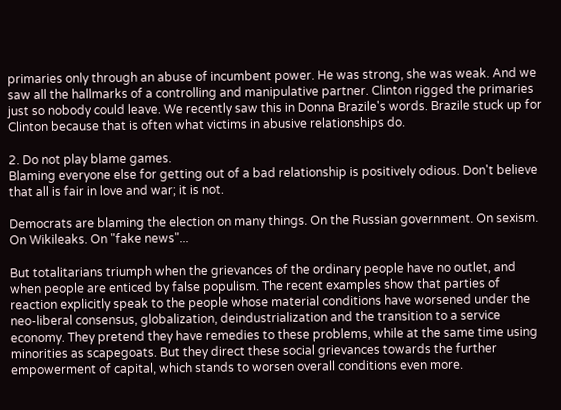primaries only through an abuse of incumbent power. He was strong, she was weak. And we saw all the hallmarks of a controlling and manipulative partner. Clinton rigged the primaries just so nobody could leave. We recently saw this in Donna Brazile's words. Brazile stuck up for Clinton because that is often what victims in abusive relationships do.

2. Do not play blame games.
Blaming everyone else for getting out of a bad relationship is positively odious. Don't believe that all is fair in love and war; it is not.

Democrats are blaming the election on many things. On the Russian government. On sexism. On Wikileaks. On "fake news"...

But totalitarians triumph when the grievances of the ordinary people have no outlet, and when people are enticed by false populism. The recent examples show that parties of reaction explicitly speak to the people whose material conditions have worsened under the neo-liberal consensus, globalization, deindustrialization and the transition to a service economy. They pretend they have remedies to these problems, while at the same time using minorities as scapegoats. But they direct these social grievances towards the further empowerment of capital, which stands to worsen overall conditions even more.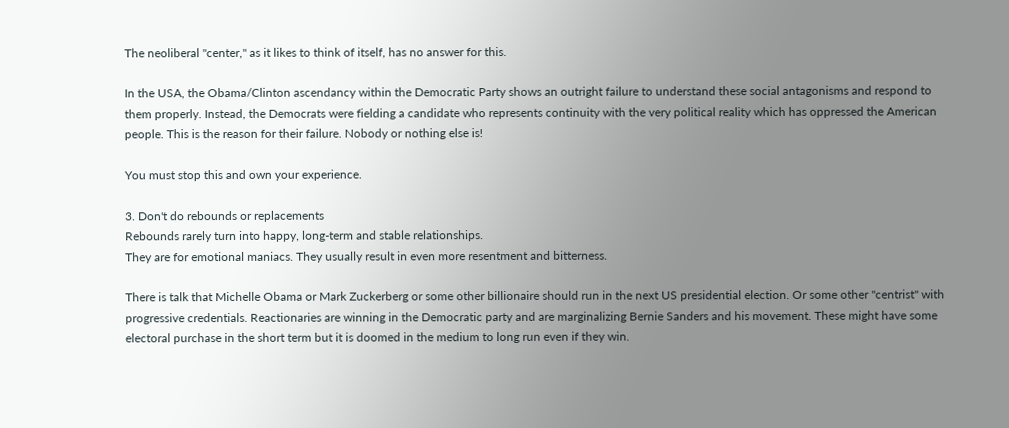The neoliberal "center," as it likes to think of itself, has no answer for this.

In the USA, the Obama/Clinton ascendancy within the Democratic Party shows an outright failure to understand these social antagonisms and respond to them properly. Instead, the Democrats were fielding a candidate who represents continuity with the very political reality which has oppressed the American people. This is the reason for their failure. Nobody or nothing else is!

You must stop this and own your experience.

3. Don't do rebounds or replacements
Rebounds rarely turn into happy, long-term and stable relationships.
They are for emotional maniacs. They usually result in even more resentment and bitterness.

There is talk that Michelle Obama or Mark Zuckerberg or some other billionaire should run in the next US presidential election. Or some other "centrist" with progressive credentials. Reactionaries are winning in the Democratic party and are marginalizing Bernie Sanders and his movement. These might have some electoral purchase in the short term but it is doomed in the medium to long run even if they win.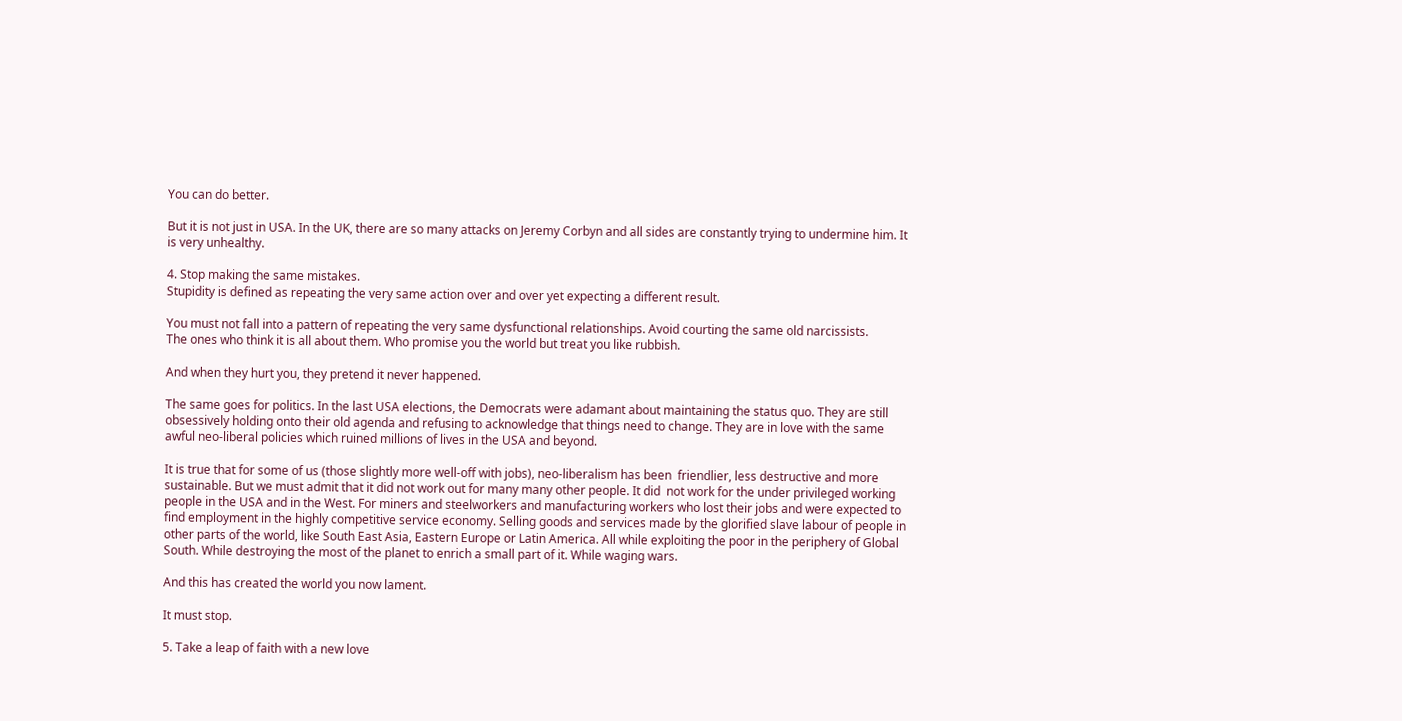You can do better.

But it is not just in USA. In the UK, there are so many attacks on Jeremy Corbyn and all sides are constantly trying to undermine him. It is very unhealthy.

4. Stop making the same mistakes.
Stupidity is defined as repeating the very same action over and over yet expecting a different result.

You must not fall into a pattern of repeating the very same dysfunctional relationships. Avoid courting the same old narcissists.
The ones who think it is all about them. Who promise you the world but treat you like rubbish.

And when they hurt you, they pretend it never happened.

The same goes for politics. In the last USA elections, the Democrats were adamant about maintaining the status quo. They are still obsessively holding onto their old agenda and refusing to acknowledge that things need to change. They are in love with the same awful neo-liberal policies which ruined millions of lives in the USA and beyond.

It is true that for some of us (those slightly more well-off with jobs), neo-liberalism has been  friendlier, less destructive and more sustainable. But we must admit that it did not work out for many many other people. It did  not work for the under privileged working people in the USA and in the West. For miners and steelworkers and manufacturing workers who lost their jobs and were expected to find employment in the highly competitive service economy. Selling goods and services made by the glorified slave labour of people in other parts of the world, like South East Asia, Eastern Europe or Latin America. All while exploiting the poor in the periphery of Global South. While destroying the most of the planet to enrich a small part of it. While waging wars.

And this has created the world you now lament.

It must stop.

5. Take a leap of faith with a new love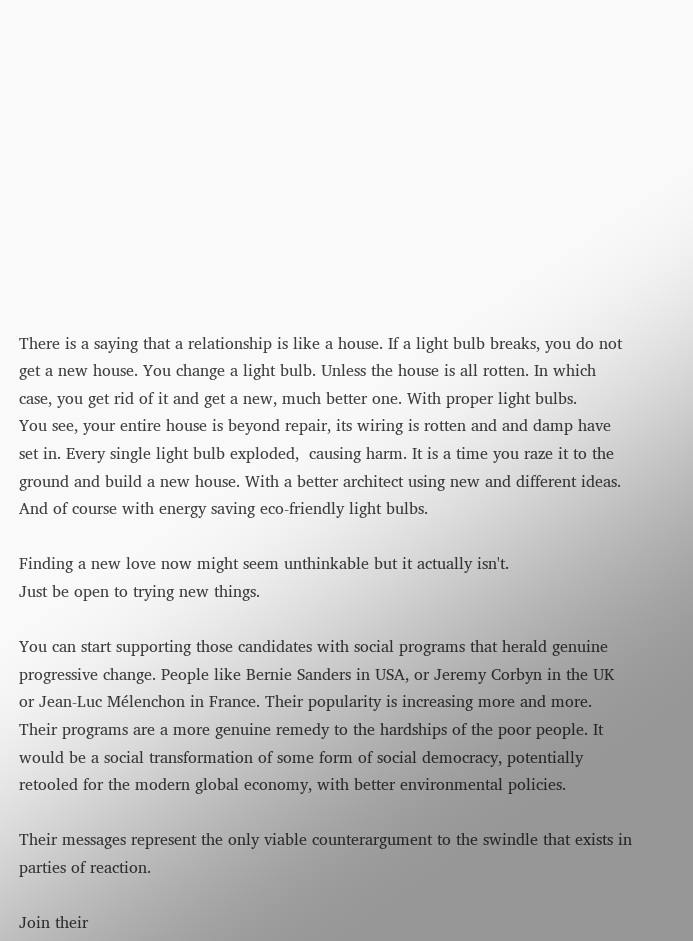There is a saying that a relationship is like a house. If a light bulb breaks, you do not get a new house. You change a light bulb. Unless the house is all rotten. In which case, you get rid of it and get a new, much better one. With proper light bulbs.
You see, your entire house is beyond repair, its wiring is rotten and and damp have set in. Every single light bulb exploded,  causing harm. It is a time you raze it to the ground and build a new house. With a better architect using new and different ideas. And of course with energy saving eco-friendly light bulbs.

Finding a new love now might seem unthinkable but it actually isn't.
Just be open to trying new things.

You can start supporting those candidates with social programs that herald genuine progressive change. People like Bernie Sanders in USA, or Jeremy Corbyn in the UK or Jean-Luc Mélenchon in France. Their popularity is increasing more and more. Their programs are a more genuine remedy to the hardships of the poor people. It would be a social transformation of some form of social democracy, potentially retooled for the modern global economy, with better environmental policies.

Their messages represent the only viable counterargument to the swindle that exists in parties of reaction.

Join their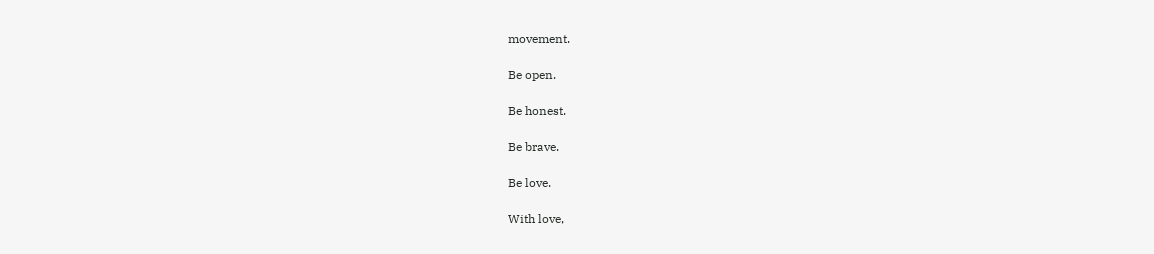movement.

Be open.

Be honest.

Be brave.

Be love.

With love,